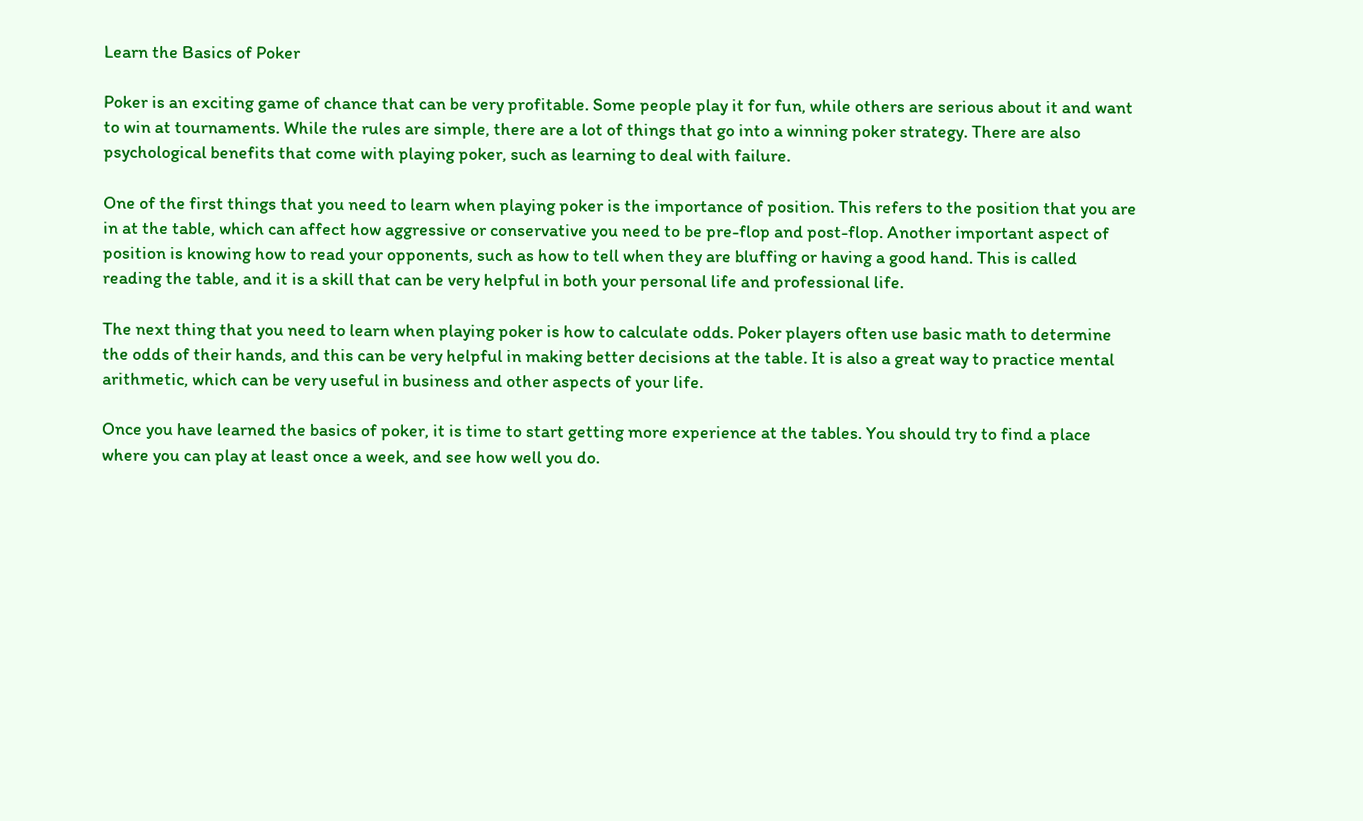Learn the Basics of Poker

Poker is an exciting game of chance that can be very profitable. Some people play it for fun, while others are serious about it and want to win at tournaments. While the rules are simple, there are a lot of things that go into a winning poker strategy. There are also psychological benefits that come with playing poker, such as learning to deal with failure.

One of the first things that you need to learn when playing poker is the importance of position. This refers to the position that you are in at the table, which can affect how aggressive or conservative you need to be pre-flop and post-flop. Another important aspect of position is knowing how to read your opponents, such as how to tell when they are bluffing or having a good hand. This is called reading the table, and it is a skill that can be very helpful in both your personal life and professional life.

The next thing that you need to learn when playing poker is how to calculate odds. Poker players often use basic math to determine the odds of their hands, and this can be very helpful in making better decisions at the table. It is also a great way to practice mental arithmetic, which can be very useful in business and other aspects of your life.

Once you have learned the basics of poker, it is time to start getting more experience at the tables. You should try to find a place where you can play at least once a week, and see how well you do.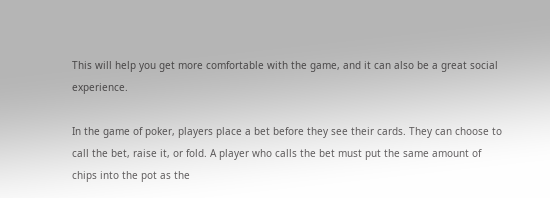This will help you get more comfortable with the game, and it can also be a great social experience.

In the game of poker, players place a bet before they see their cards. They can choose to call the bet, raise it, or fold. A player who calls the bet must put the same amount of chips into the pot as the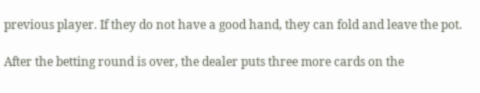previous player. If they do not have a good hand, they can fold and leave the pot.

After the betting round is over, the dealer puts three more cards on the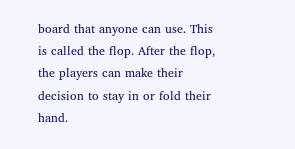board that anyone can use. This is called the flop. After the flop, the players can make their decision to stay in or fold their hand.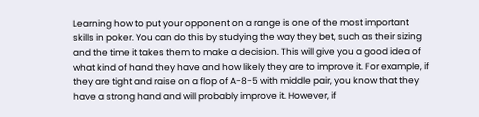Learning how to put your opponent on a range is one of the most important skills in poker. You can do this by studying the way they bet, such as their sizing and the time it takes them to make a decision. This will give you a good idea of what kind of hand they have and how likely they are to improve it. For example, if they are tight and raise on a flop of A-8-5 with middle pair, you know that they have a strong hand and will probably improve it. However, if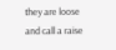they are loose and call a raise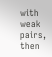with weak pairs, then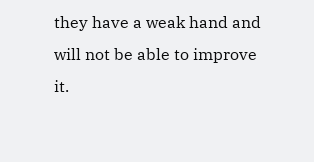they have a weak hand and will not be able to improve it.